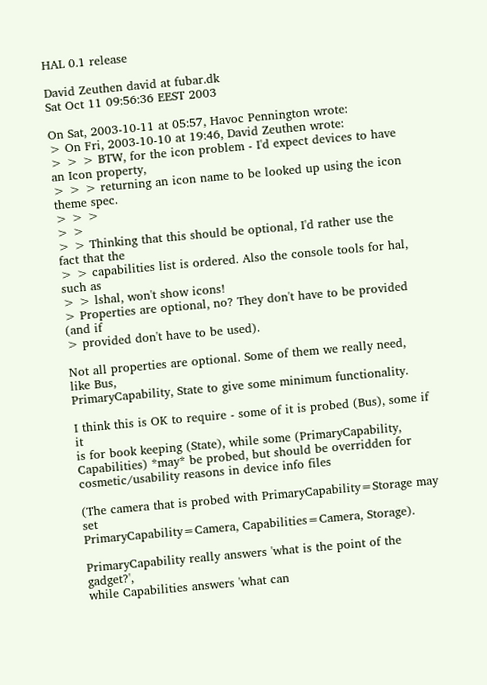HAL 0.1 release

David Zeuthen david at fubar.dk
Sat Oct 11 09:56:36 EEST 2003

On Sat, 2003-10-11 at 05:57, Havoc Pennington wrote:
> On Fri, 2003-10-10 at 19:46, David Zeuthen wrote:
> > > BTW, for the icon problem - I'd expect devices to have an Icon property,
> > > returning an icon name to be looked up using the icon theme spec.
> > >
> >
> > Thinking that this should be optional, I'd rather use the fact that the
> > capabilities list is ordered. Also the console tools for hal, such as
> > lshal, won't show icons!
> Properties are optional, no? They don't have to be provided (and if
> provided don't have to be used).

Not all properties are optional. Some of them we really need, like Bus,
PrimaryCapability, State to give some minimum functionality.

I think this is OK to require - some of it is probed (Bus), some if it
is for book keeping (State), while some (PrimaryCapability,
Capabilities) *may* be probed, but should be overridden for
cosmetic/usability reasons in device info files

(The camera that is probed with PrimaryCapability=Storage may set
PrimaryCapability=Camera, Capabilities=Camera, Storage).

PrimaryCapability really answers 'what is the point of the gadget?',
while Capabilities answers 'what can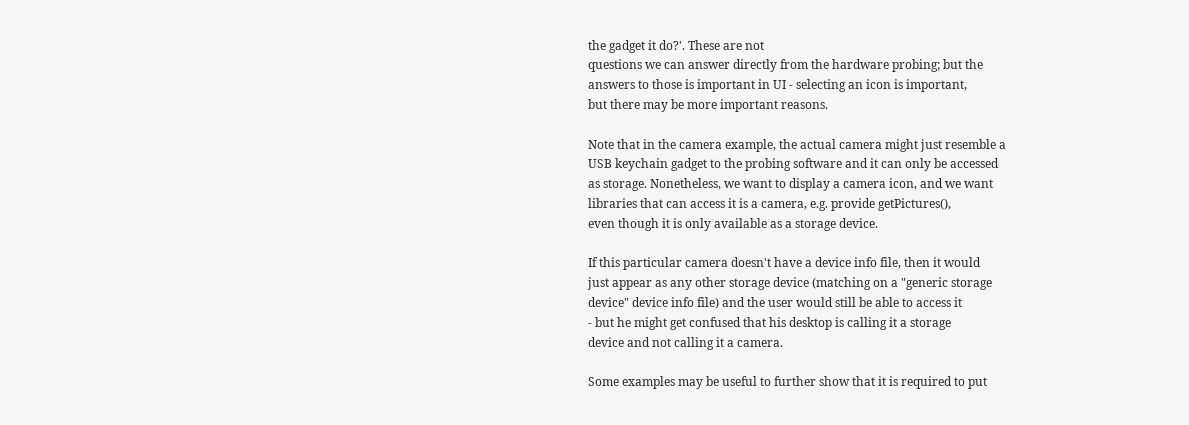the gadget it do?'. These are not
questions we can answer directly from the hardware probing; but the
answers to those is important in UI - selecting an icon is important,
but there may be more important reasons.

Note that in the camera example, the actual camera might just resemble a
USB keychain gadget to the probing software and it can only be accessed
as storage. Nonetheless, we want to display a camera icon, and we want
libraries that can access it is a camera, e.g. provide getPictures(),
even though it is only available as a storage device.

If this particular camera doesn't have a device info file, then it would
just appear as any other storage device (matching on a "generic storage
device" device info file) and the user would still be able to access it
- but he might get confused that his desktop is calling it a storage
device and not calling it a camera.

Some examples may be useful to further show that it is required to put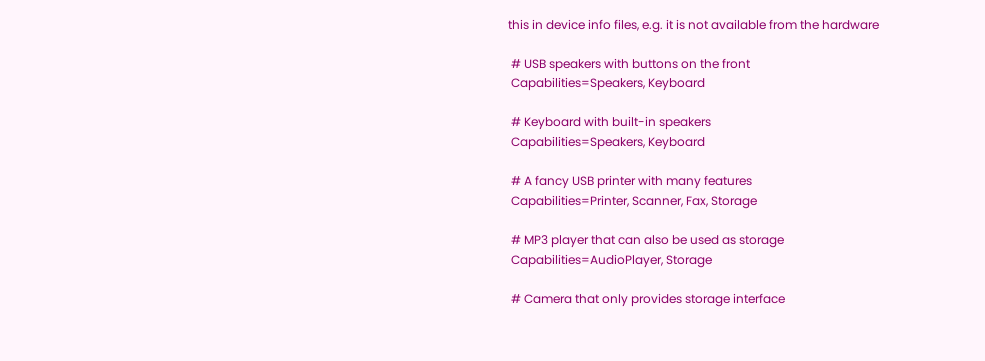this in device info files, e.g. it is not available from the hardware

 # USB speakers with buttons on the front
 Capabilities=Speakers, Keyboard

 # Keyboard with built-in speakers
 Capabilities=Speakers, Keyboard

 # A fancy USB printer with many features
 Capabilities=Printer, Scanner, Fax, Storage

 # MP3 player that can also be used as storage
 Capabilities=AudioPlayer, Storage

 # Camera that only provides storage interface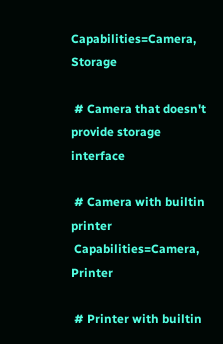Capabilities=Camera, Storage

 # Camera that doesn't provide storage interface

 # Camera with builtin printer
 Capabilities=Camera, Printer

 # Printer with builtin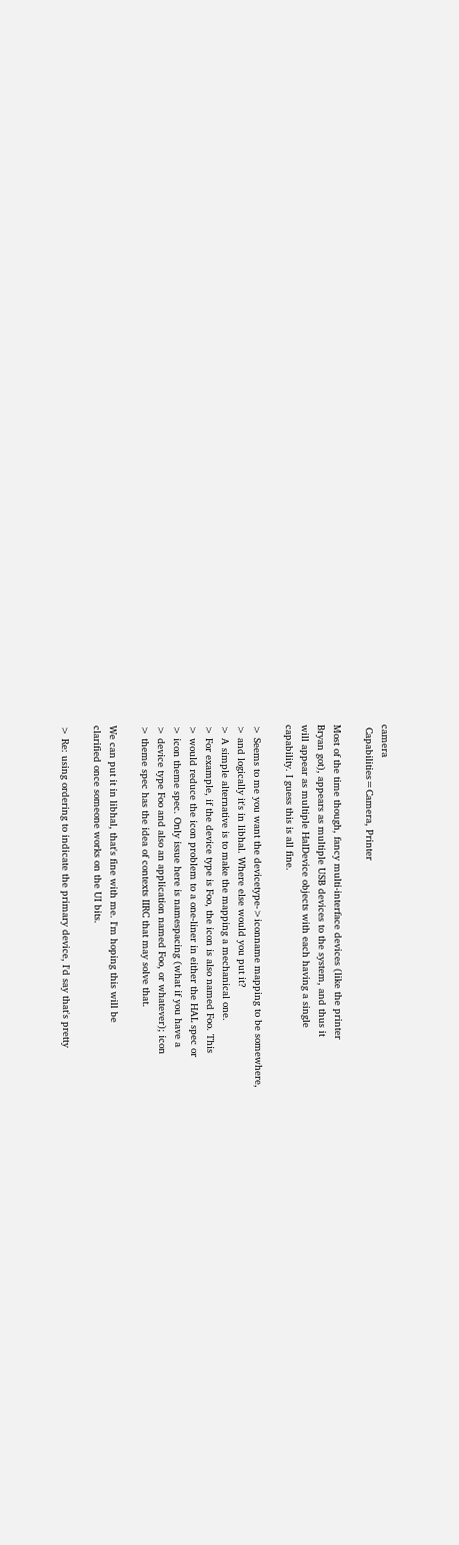camera
 Capabilities=Camera, Printer

Most of the time though, fancy multi-interface devices (like the printer
Bryan got), appears as multiple USB devices to the system, and thus it
will appear as multiple HalDevice objects with each having a single
capability. I guess this is all fine.

> Seems to me you want the devicetype->iconname mapping to be somewhere,
> and logically it's in libhal. Where else would you put it?
> A simple alternative is to make the mapping a mechanical one.
> For example, if the device type is Foo, the icon is also named Foo. This
> would reduce the icon problem to a one-liner in either the HAL spec or
> icon theme spec. Only issue here is namespacing (what if you have a
> device type Foo and also an application named Foo, or whatever); icon
> theme spec has the idea of contexts IIRC that may solve that.

We can put it in libhal, that's fine with me. I'm hoping this will be
clarified once someone works on the UI bits.

> Re: using ordering to indicate the primary device, I'd say that's pretty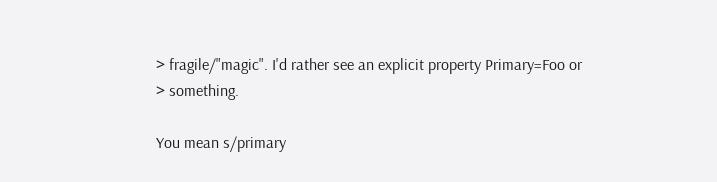> fragile/"magic". I'd rather see an explicit property Primary=Foo or
> something.

You mean s/primary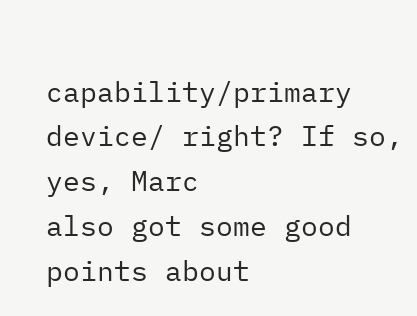capability/primary device/ right? If so, yes, Marc
also got some good points about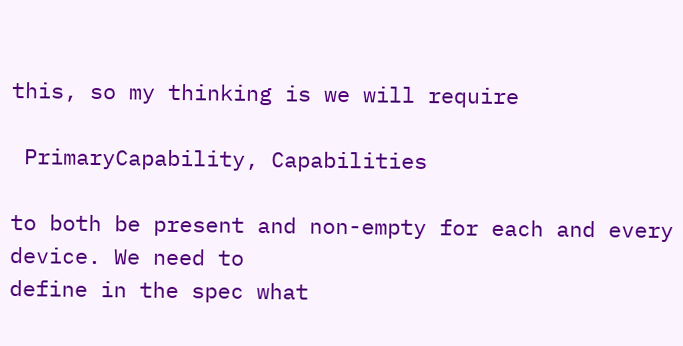this, so my thinking is we will require

 PrimaryCapability, Capabilities

to both be present and non-empty for each and every device. We need to
define in the spec what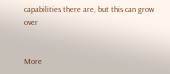capabilities there are, but this can grow over


More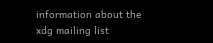information about the xdg mailing list